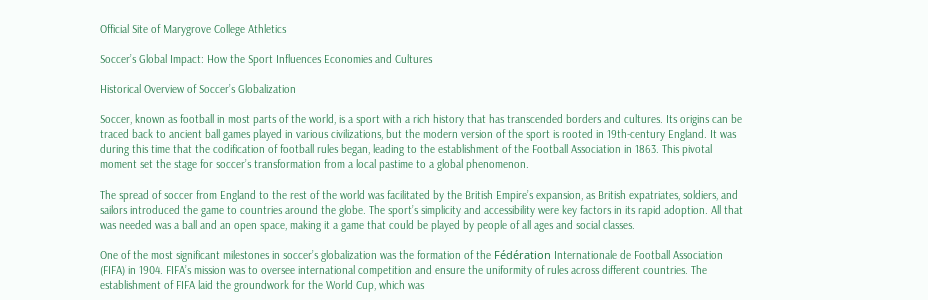Official Site of Marygrove College Athletics

Soccer’s Global Impact: How the Sport Influences Economies and Cultures

Historical Overview of Soccer’s Globalization

Soccer, known as football in most parts of the world, is a sport with a rich history that has transcended borders and cultures. Its origins can be traced back to ancient ball games played in various civilizations, but the modern version of the sport is rooted in 19th-century England. It was during this time that the codification of football rules began, leading to the establishment of the Football Association in 1863. This pivotal moment set the stage for soccer’s transformation from a local pastime to a global phenomenon.

The spread of soccer from England to the rest of the world was facilitated by the British Empire’s expansion, as British expatriates, soldiers, and sailors introduced the game to countries around the globe. The sport’s simplicity and accessibility were key factors in its rapid adoption. All that was needed was a ball and an open space, making it a game that could be played by people of all ages and social classes.

One of the most significant milestones in soccer’s globalization was the formation of the Fédération Internationale de Football Association (FIFA) in 1904. FIFA’s mission was to oversee international competition and ensure the uniformity of rules across different countries. The establishment of FIFA laid the groundwork for the World Cup, which was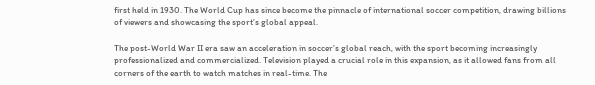first held in 1930. The World Cup has since become the pinnacle of international soccer competition, drawing billions of viewers and showcasing the sport’s global appeal.

The post-World War II era saw an acceleration in soccer’s global reach, with the sport becoming increasingly professionalized and commercialized. Television played a crucial role in this expansion, as it allowed fans from all corners of the earth to watch matches in real-time. The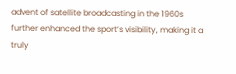advent of satellite broadcasting in the 1960s further enhanced the sport’s visibility, making it a truly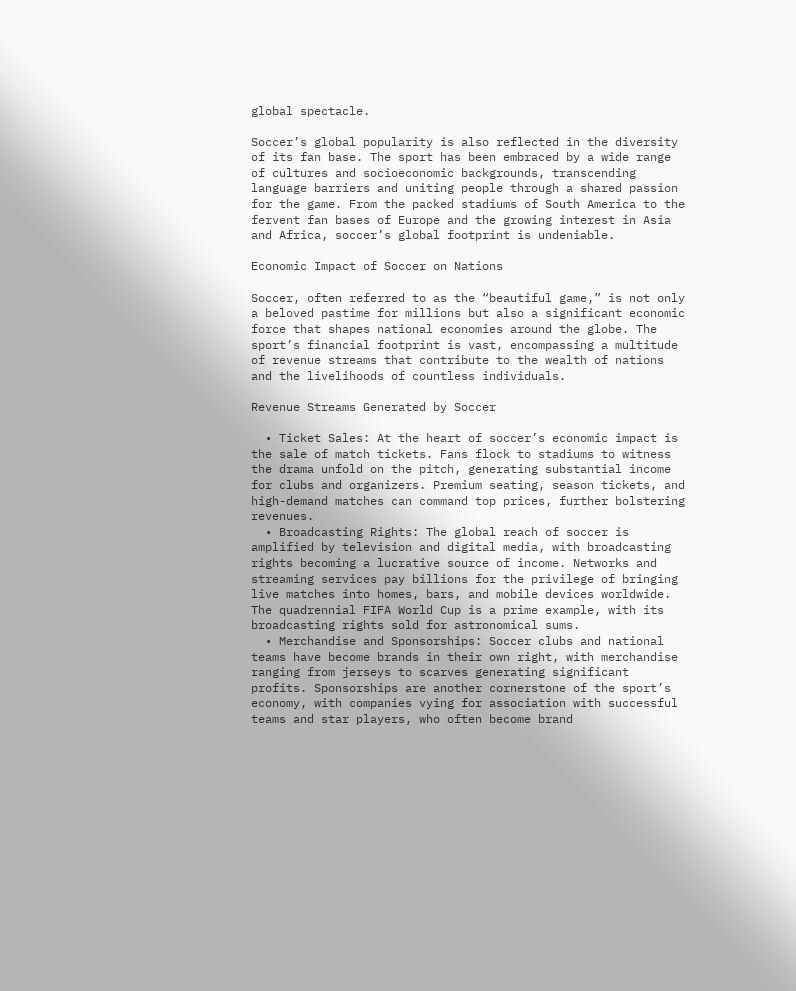global spectacle.

Soccer’s global popularity is also reflected in the diversity of its fan base. The sport has been embraced by a wide range of cultures and socioeconomic backgrounds, transcending language barriers and uniting people through a shared passion for the game. From the packed stadiums of South America to the fervent fan bases of Europe and the growing interest in Asia and Africa, soccer’s global footprint is undeniable.

Economic Impact of Soccer on Nations

Soccer, often referred to as the “beautiful game,” is not only a beloved pastime for millions but also a significant economic force that shapes national economies around the globe. The sport’s financial footprint is vast, encompassing a multitude of revenue streams that contribute to the wealth of nations and the livelihoods of countless individuals.

Revenue Streams Generated by Soccer

  • Ticket Sales: At the heart of soccer’s economic impact is the sale of match tickets. Fans flock to stadiums to witness the drama unfold on the pitch, generating substantial income for clubs and organizers. Premium seating, season tickets, and high-demand matches can command top prices, further bolstering revenues.
  • Broadcasting Rights: The global reach of soccer is amplified by television and digital media, with broadcasting rights becoming a lucrative source of income. Networks and streaming services pay billions for the privilege of bringing live matches into homes, bars, and mobile devices worldwide. The quadrennial FIFA World Cup is a prime example, with its broadcasting rights sold for astronomical sums.
  • Merchandise and Sponsorships: Soccer clubs and national teams have become brands in their own right, with merchandise ranging from jerseys to scarves generating significant profits. Sponsorships are another cornerstone of the sport’s economy, with companies vying for association with successful teams and star players, who often become brand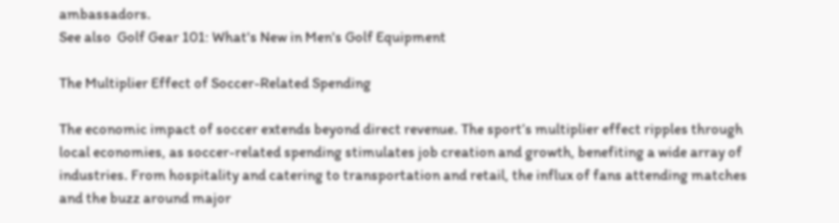ambassadors.
See also  Golf Gear 101: What's New in Men's Golf Equipment

The Multiplier Effect of Soccer-Related Spending

The economic impact of soccer extends beyond direct revenue. The sport’s multiplier effect ripples through local economies, as soccer-related spending stimulates job creation and growth, benefiting a wide array of industries. From hospitality and catering to transportation and retail, the influx of fans attending matches and the buzz around major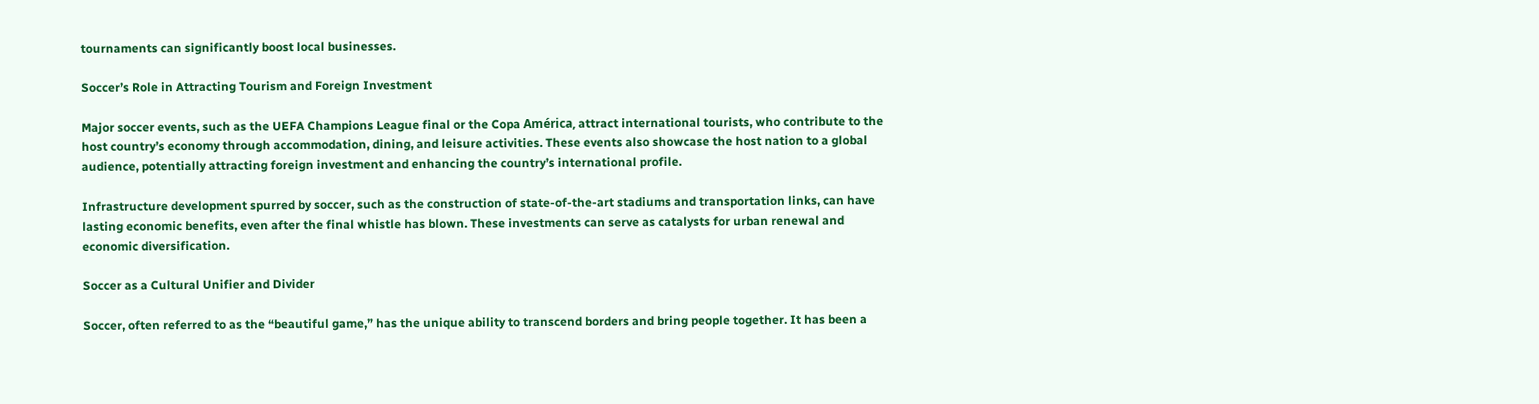tournaments can significantly boost local businesses.

Soccer’s Role in Attracting Tourism and Foreign Investment

Major soccer events, such as the UEFA Champions League final or the Copa América, attract international tourists, who contribute to the host country’s economy through accommodation, dining, and leisure activities. These events also showcase the host nation to a global audience, potentially attracting foreign investment and enhancing the country’s international profile.

Infrastructure development spurred by soccer, such as the construction of state-of-the-art stadiums and transportation links, can have lasting economic benefits, even after the final whistle has blown. These investments can serve as catalysts for urban renewal and economic diversification.

Soccer as a Cultural Unifier and Divider

Soccer, often referred to as the “beautiful game,” has the unique ability to transcend borders and bring people together. It has been a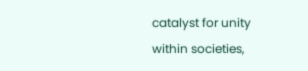catalyst for unity within societies,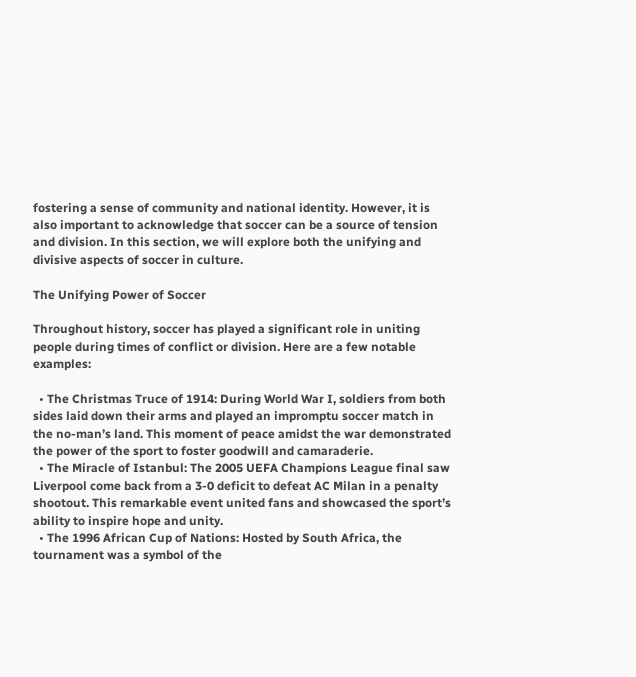fostering a sense of community and national identity. However, it is also important to acknowledge that soccer can be a source of tension and division. In this section, we will explore both the unifying and divisive aspects of soccer in culture.

The Unifying Power of Soccer

Throughout history, soccer has played a significant role in uniting people during times of conflict or division. Here are a few notable examples:

  • The Christmas Truce of 1914: During World War I, soldiers from both sides laid down their arms and played an impromptu soccer match in the no-man’s land. This moment of peace amidst the war demonstrated the power of the sport to foster goodwill and camaraderie.
  • The Miracle of Istanbul: The 2005 UEFA Champions League final saw Liverpool come back from a 3-0 deficit to defeat AC Milan in a penalty shootout. This remarkable event united fans and showcased the sport’s ability to inspire hope and unity.
  • The 1996 African Cup of Nations: Hosted by South Africa, the tournament was a symbol of the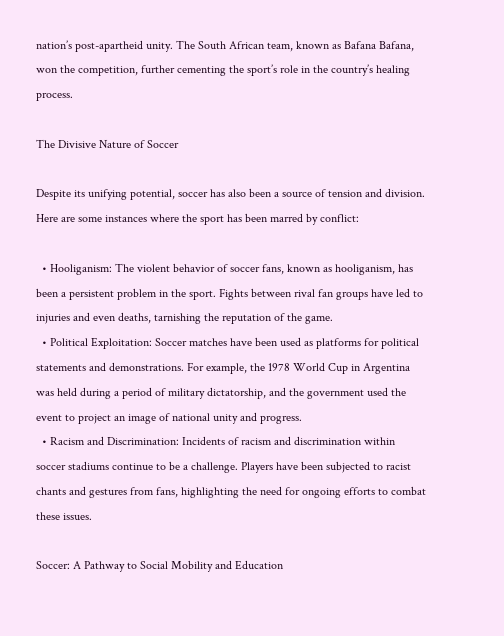nation’s post-apartheid unity. The South African team, known as Bafana Bafana, won the competition, further cementing the sport’s role in the country’s healing process.

The Divisive Nature of Soccer

Despite its unifying potential, soccer has also been a source of tension and division. Here are some instances where the sport has been marred by conflict:

  • Hooliganism: The violent behavior of soccer fans, known as hooliganism, has been a persistent problem in the sport. Fights between rival fan groups have led to injuries and even deaths, tarnishing the reputation of the game.
  • Political Exploitation: Soccer matches have been used as platforms for political statements and demonstrations. For example, the 1978 World Cup in Argentina was held during a period of military dictatorship, and the government used the event to project an image of national unity and progress.
  • Racism and Discrimination: Incidents of racism and discrimination within soccer stadiums continue to be a challenge. Players have been subjected to racist chants and gestures from fans, highlighting the need for ongoing efforts to combat these issues.

Soccer: A Pathway to Social Mobility and Education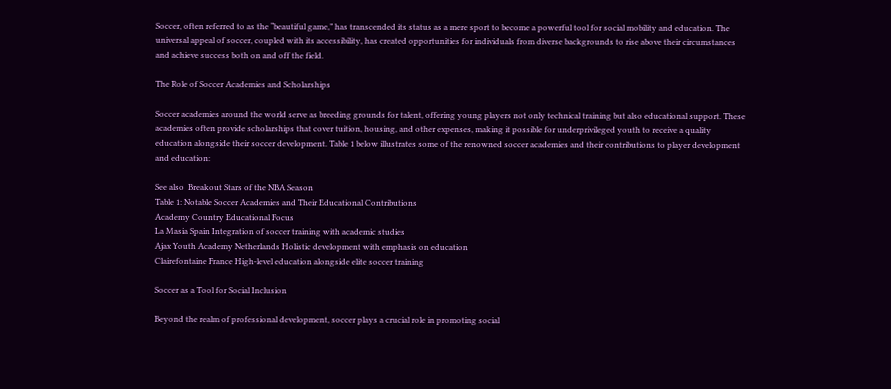Soccer, often referred to as the “beautiful game,” has transcended its status as a mere sport to become a powerful tool for social mobility and education. The universal appeal of soccer, coupled with its accessibility, has created opportunities for individuals from diverse backgrounds to rise above their circumstances and achieve success both on and off the field.

The Role of Soccer Academies and Scholarships

Soccer academies around the world serve as breeding grounds for talent, offering young players not only technical training but also educational support. These academies often provide scholarships that cover tuition, housing, and other expenses, making it possible for underprivileged youth to receive a quality education alongside their soccer development. Table 1 below illustrates some of the renowned soccer academies and their contributions to player development and education:

See also  Breakout Stars of the NBA Season
Table 1: Notable Soccer Academies and Their Educational Contributions
Academy Country Educational Focus
La Masia Spain Integration of soccer training with academic studies
Ajax Youth Academy Netherlands Holistic development with emphasis on education
Clairefontaine France High-level education alongside elite soccer training

Soccer as a Tool for Social Inclusion

Beyond the realm of professional development, soccer plays a crucial role in promoting social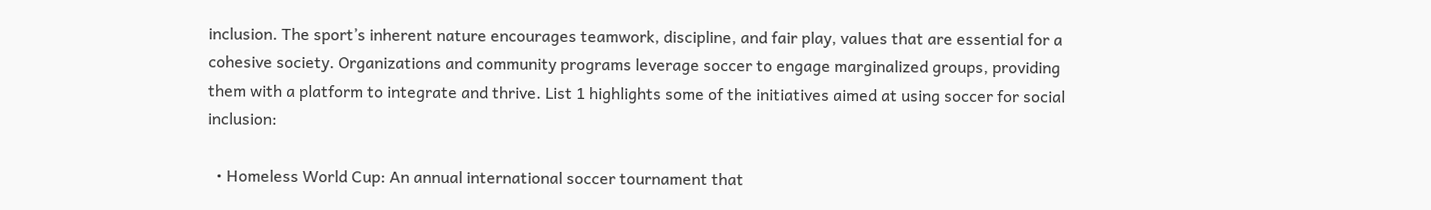inclusion. The sport’s inherent nature encourages teamwork, discipline, and fair play, values that are essential for a cohesive society. Organizations and community programs leverage soccer to engage marginalized groups, providing them with a platform to integrate and thrive. List 1 highlights some of the initiatives aimed at using soccer for social inclusion:

  • Homeless World Cup: An annual international soccer tournament that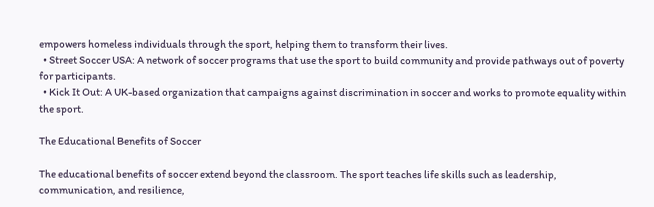empowers homeless individuals through the sport, helping them to transform their lives.
  • Street Soccer USA: A network of soccer programs that use the sport to build community and provide pathways out of poverty for participants.
  • Kick It Out: A UK-based organization that campaigns against discrimination in soccer and works to promote equality within the sport.

The Educational Benefits of Soccer

The educational benefits of soccer extend beyond the classroom. The sport teaches life skills such as leadership, communication, and resilience,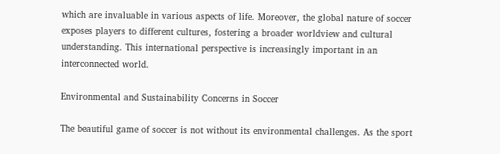which are invaluable in various aspects of life. Moreover, the global nature of soccer exposes players to different cultures, fostering a broader worldview and cultural understanding. This international perspective is increasingly important in an interconnected world.

Environmental and Sustainability Concerns in Soccer

The beautiful game of soccer is not without its environmental challenges. As the sport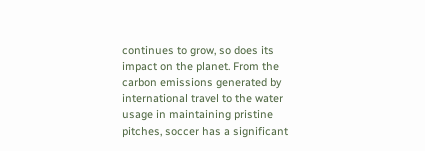continues to grow, so does its impact on the planet. From the carbon emissions generated by international travel to the water usage in maintaining pristine pitches, soccer has a significant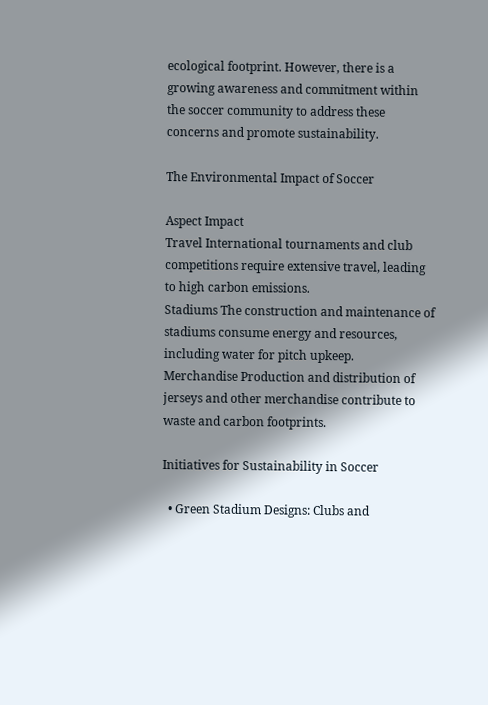ecological footprint. However, there is a growing awareness and commitment within the soccer community to address these concerns and promote sustainability.

The Environmental Impact of Soccer

Aspect Impact
Travel International tournaments and club competitions require extensive travel, leading to high carbon emissions.
Stadiums The construction and maintenance of stadiums consume energy and resources, including water for pitch upkeep.
Merchandise Production and distribution of jerseys and other merchandise contribute to waste and carbon footprints.

Initiatives for Sustainability in Soccer

  • Green Stadium Designs: Clubs and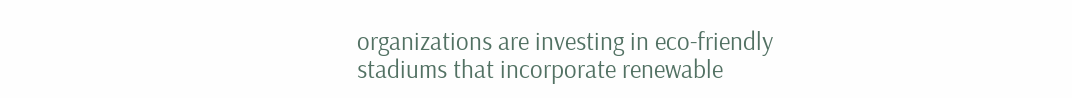organizations are investing in eco-friendly stadiums that incorporate renewable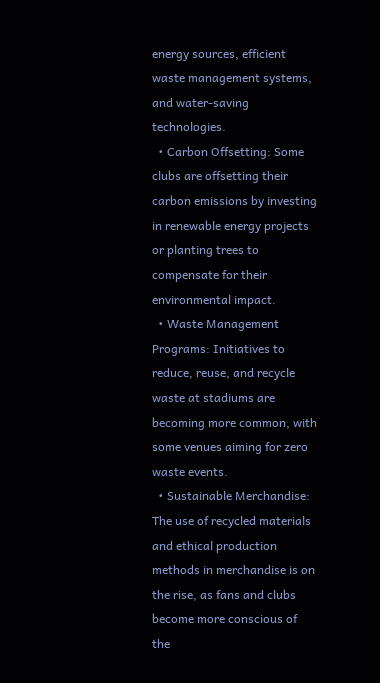energy sources, efficient waste management systems, and water-saving technologies.
  • Carbon Offsetting: Some clubs are offsetting their carbon emissions by investing in renewable energy projects or planting trees to compensate for their environmental impact.
  • Waste Management Programs: Initiatives to reduce, reuse, and recycle waste at stadiums are becoming more common, with some venues aiming for zero waste events.
  • Sustainable Merchandise: The use of recycled materials and ethical production methods in merchandise is on the rise, as fans and clubs become more conscious of the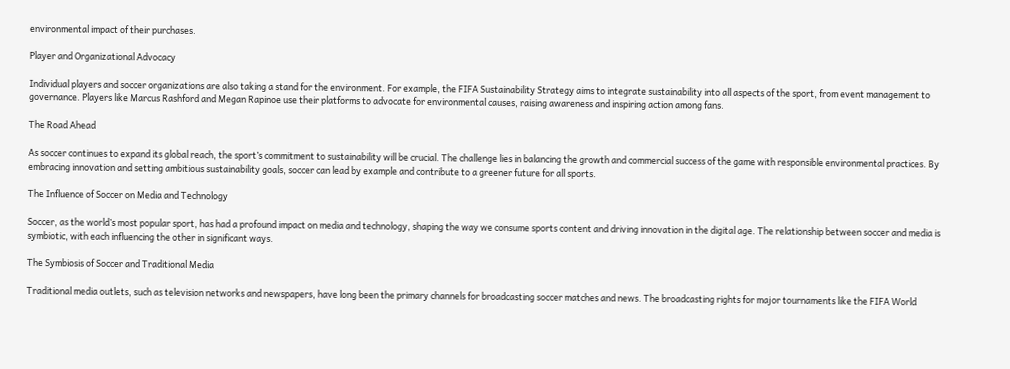environmental impact of their purchases.

Player and Organizational Advocacy

Individual players and soccer organizations are also taking a stand for the environment. For example, the FIFA Sustainability Strategy aims to integrate sustainability into all aspects of the sport, from event management to governance. Players like Marcus Rashford and Megan Rapinoe use their platforms to advocate for environmental causes, raising awareness and inspiring action among fans.

The Road Ahead

As soccer continues to expand its global reach, the sport’s commitment to sustainability will be crucial. The challenge lies in balancing the growth and commercial success of the game with responsible environmental practices. By embracing innovation and setting ambitious sustainability goals, soccer can lead by example and contribute to a greener future for all sports.

The Influence of Soccer on Media and Technology

Soccer, as the world’s most popular sport, has had a profound impact on media and technology, shaping the way we consume sports content and driving innovation in the digital age. The relationship between soccer and media is symbiotic, with each influencing the other in significant ways.

The Symbiosis of Soccer and Traditional Media

Traditional media outlets, such as television networks and newspapers, have long been the primary channels for broadcasting soccer matches and news. The broadcasting rights for major tournaments like the FIFA World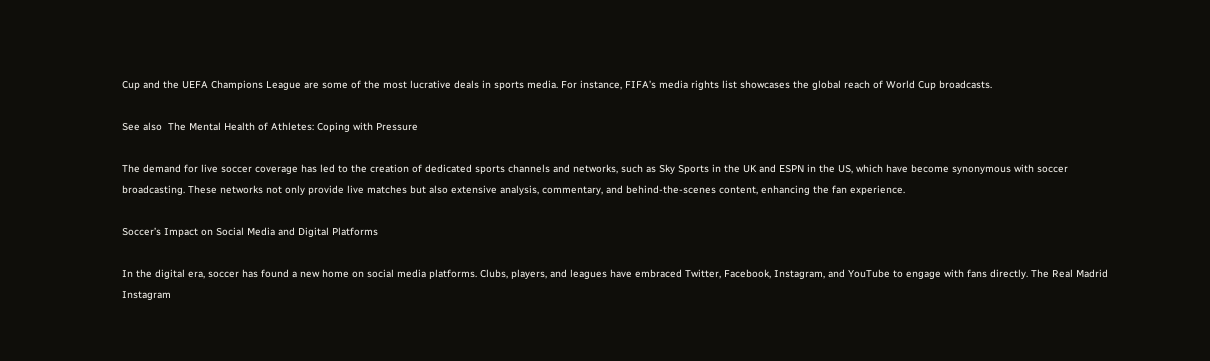Cup and the UEFA Champions League are some of the most lucrative deals in sports media. For instance, FIFA’s media rights list showcases the global reach of World Cup broadcasts.

See also  The Mental Health of Athletes: Coping with Pressure

The demand for live soccer coverage has led to the creation of dedicated sports channels and networks, such as Sky Sports in the UK and ESPN in the US, which have become synonymous with soccer broadcasting. These networks not only provide live matches but also extensive analysis, commentary, and behind-the-scenes content, enhancing the fan experience.

Soccer’s Impact on Social Media and Digital Platforms

In the digital era, soccer has found a new home on social media platforms. Clubs, players, and leagues have embraced Twitter, Facebook, Instagram, and YouTube to engage with fans directly. The Real Madrid Instagram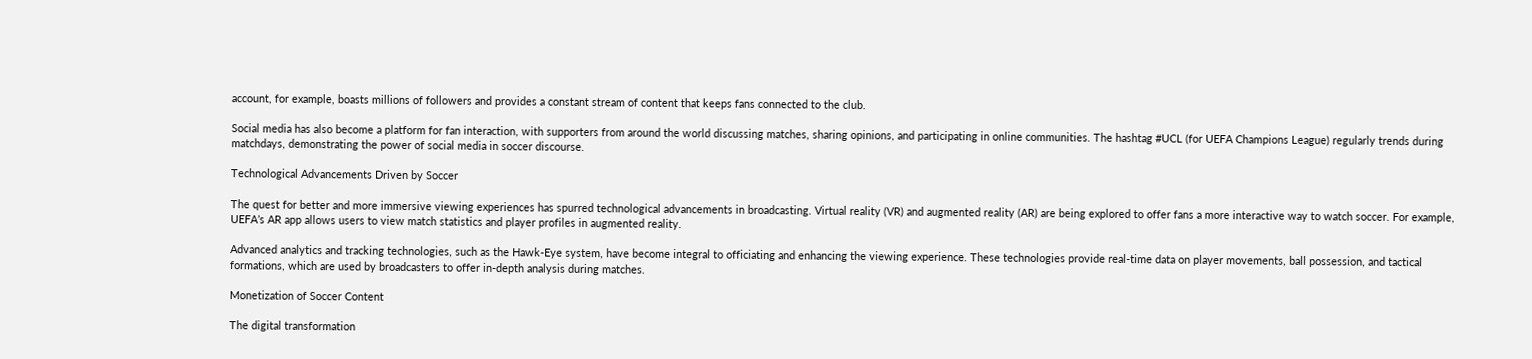account, for example, boasts millions of followers and provides a constant stream of content that keeps fans connected to the club.

Social media has also become a platform for fan interaction, with supporters from around the world discussing matches, sharing opinions, and participating in online communities. The hashtag #UCL (for UEFA Champions League) regularly trends during matchdays, demonstrating the power of social media in soccer discourse.

Technological Advancements Driven by Soccer

The quest for better and more immersive viewing experiences has spurred technological advancements in broadcasting. Virtual reality (VR) and augmented reality (AR) are being explored to offer fans a more interactive way to watch soccer. For example, UEFA’s AR app allows users to view match statistics and player profiles in augmented reality.

Advanced analytics and tracking technologies, such as the Hawk-Eye system, have become integral to officiating and enhancing the viewing experience. These technologies provide real-time data on player movements, ball possession, and tactical formations, which are used by broadcasters to offer in-depth analysis during matches.

Monetization of Soccer Content

The digital transformation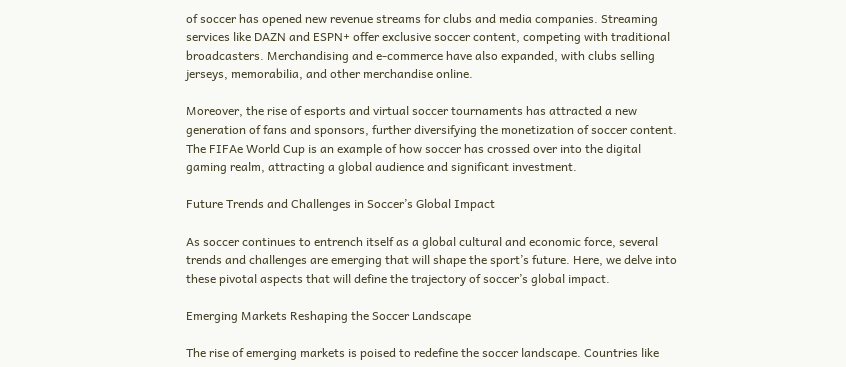of soccer has opened new revenue streams for clubs and media companies. Streaming services like DAZN and ESPN+ offer exclusive soccer content, competing with traditional broadcasters. Merchandising and e-commerce have also expanded, with clubs selling jerseys, memorabilia, and other merchandise online.

Moreover, the rise of esports and virtual soccer tournaments has attracted a new generation of fans and sponsors, further diversifying the monetization of soccer content. The FIFAe World Cup is an example of how soccer has crossed over into the digital gaming realm, attracting a global audience and significant investment.

Future Trends and Challenges in Soccer’s Global Impact

As soccer continues to entrench itself as a global cultural and economic force, several trends and challenges are emerging that will shape the sport’s future. Here, we delve into these pivotal aspects that will define the trajectory of soccer’s global impact.

Emerging Markets Reshaping the Soccer Landscape

The rise of emerging markets is poised to redefine the soccer landscape. Countries like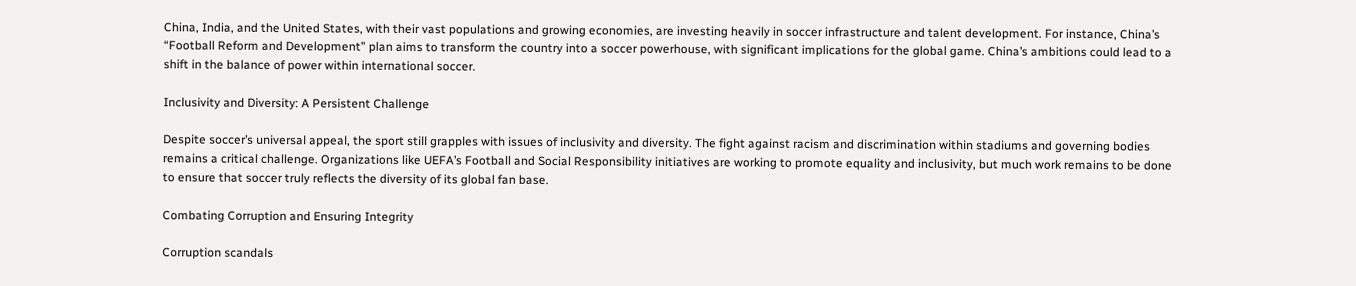China, India, and the United States, with their vast populations and growing economies, are investing heavily in soccer infrastructure and talent development. For instance, China’s “Football Reform and Development” plan aims to transform the country into a soccer powerhouse, with significant implications for the global game. China’s ambitions could lead to a shift in the balance of power within international soccer.

Inclusivity and Diversity: A Persistent Challenge

Despite soccer’s universal appeal, the sport still grapples with issues of inclusivity and diversity. The fight against racism and discrimination within stadiums and governing bodies remains a critical challenge. Organizations like UEFA’s Football and Social Responsibility initiatives are working to promote equality and inclusivity, but much work remains to be done to ensure that soccer truly reflects the diversity of its global fan base.

Combating Corruption and Ensuring Integrity

Corruption scandals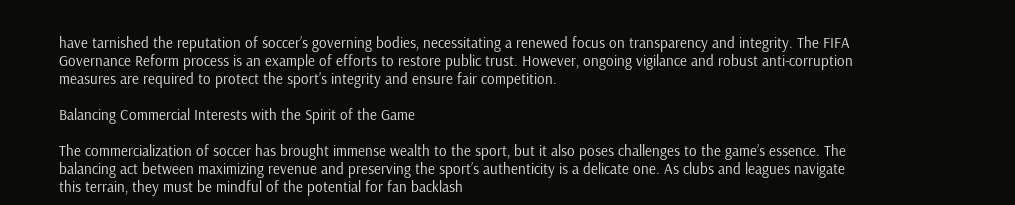have tarnished the reputation of soccer’s governing bodies, necessitating a renewed focus on transparency and integrity. The FIFA Governance Reform process is an example of efforts to restore public trust. However, ongoing vigilance and robust anti-corruption measures are required to protect the sport’s integrity and ensure fair competition.

Balancing Commercial Interests with the Spirit of the Game

The commercialization of soccer has brought immense wealth to the sport, but it also poses challenges to the game’s essence. The balancing act between maximizing revenue and preserving the sport’s authenticity is a delicate one. As clubs and leagues navigate this terrain, they must be mindful of the potential for fan backlash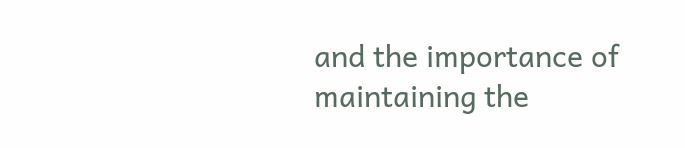and the importance of maintaining the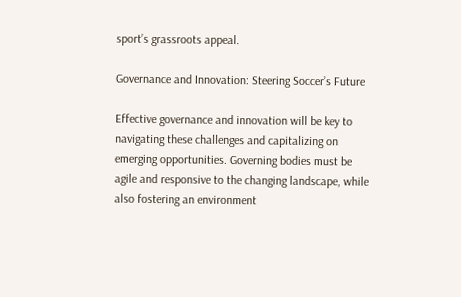sport’s grassroots appeal.

Governance and Innovation: Steering Soccer’s Future

Effective governance and innovation will be key to navigating these challenges and capitalizing on emerging opportunities. Governing bodies must be agile and responsive to the changing landscape, while also fostering an environment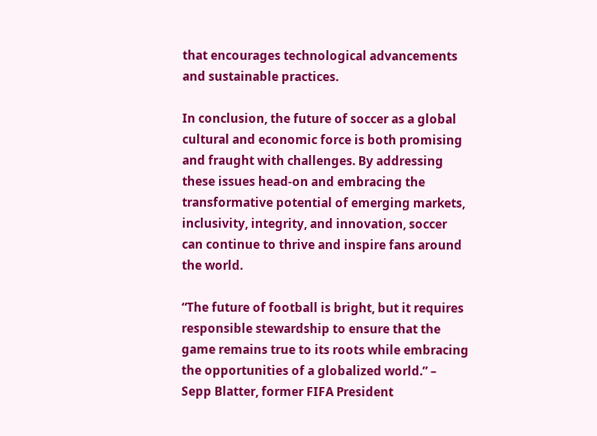that encourages technological advancements and sustainable practices.

In conclusion, the future of soccer as a global cultural and economic force is both promising and fraught with challenges. By addressing these issues head-on and embracing the transformative potential of emerging markets, inclusivity, integrity, and innovation, soccer can continue to thrive and inspire fans around the world.

“The future of football is bright, but it requires responsible stewardship to ensure that the game remains true to its roots while embracing the opportunities of a globalized world.” – Sepp Blatter, former FIFA President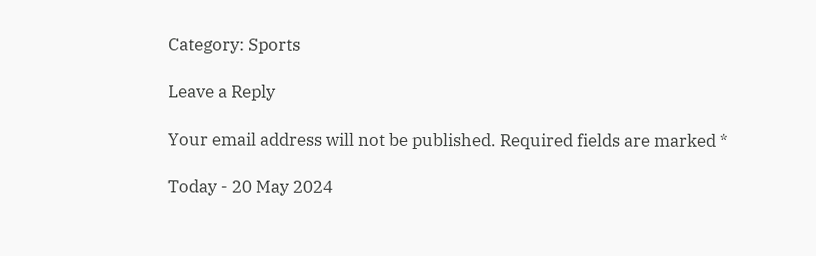Category: Sports

Leave a Reply

Your email address will not be published. Required fields are marked *

Today - 20 May 2024